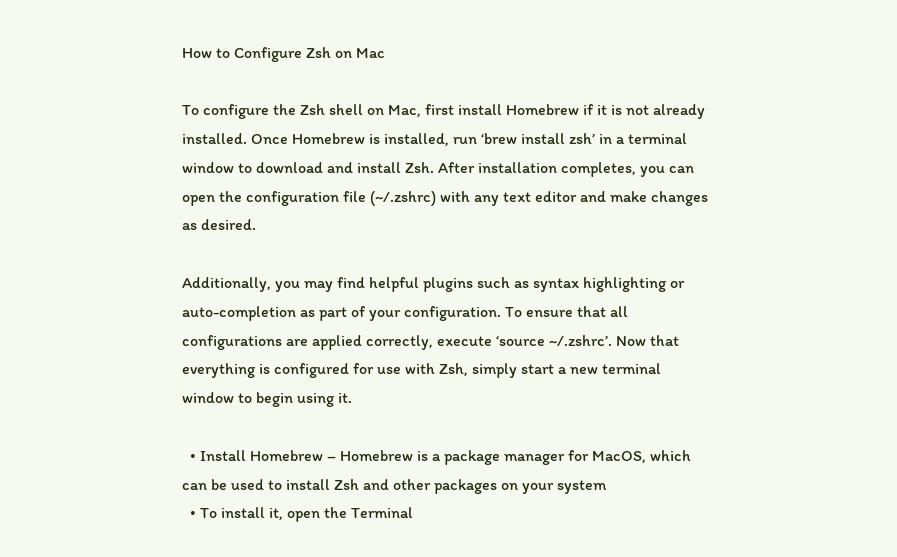How to Configure Zsh on Mac

To configure the Zsh shell on Mac, first install Homebrew if it is not already installed. Once Homebrew is installed, run ‘brew install zsh’ in a terminal window to download and install Zsh. After installation completes, you can open the configuration file (~/.zshrc) with any text editor and make changes as desired.

Additionally, you may find helpful plugins such as syntax highlighting or auto-completion as part of your configuration. To ensure that all configurations are applied correctly, execute ‘source ~/.zshrc’. Now that everything is configured for use with Zsh, simply start a new terminal window to begin using it.

  • Install Homebrew – Homebrew is a package manager for MacOS, which can be used to install Zsh and other packages on your system
  • To install it, open the Terminal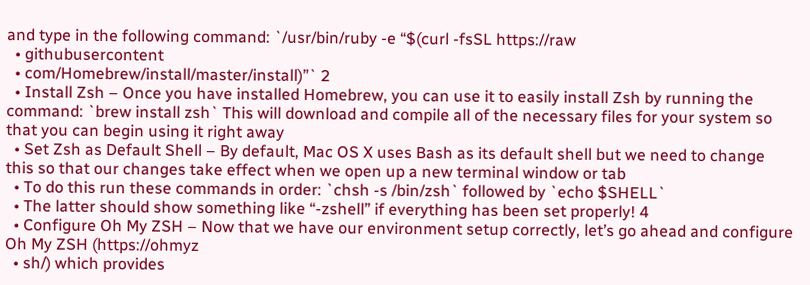and type in the following command: `/usr/bin/ruby -e “$(curl -fsSL https://raw
  • githubusercontent
  • com/Homebrew/install/master/install)”` 2
  • Install Zsh – Once you have installed Homebrew, you can use it to easily install Zsh by running the command: `brew install zsh` This will download and compile all of the necessary files for your system so that you can begin using it right away
  • Set Zsh as Default Shell – By default, Mac OS X uses Bash as its default shell but we need to change this so that our changes take effect when we open up a new terminal window or tab
  • To do this run these commands in order: `chsh -s /bin/zsh` followed by `echo $SHELL`
  • The latter should show something like “-zshell” if everything has been set properly! 4
  • Configure Oh My ZSH – Now that we have our environment setup correctly, let’s go ahead and configure Oh My ZSH (https://ohmyz
  • sh/) which provides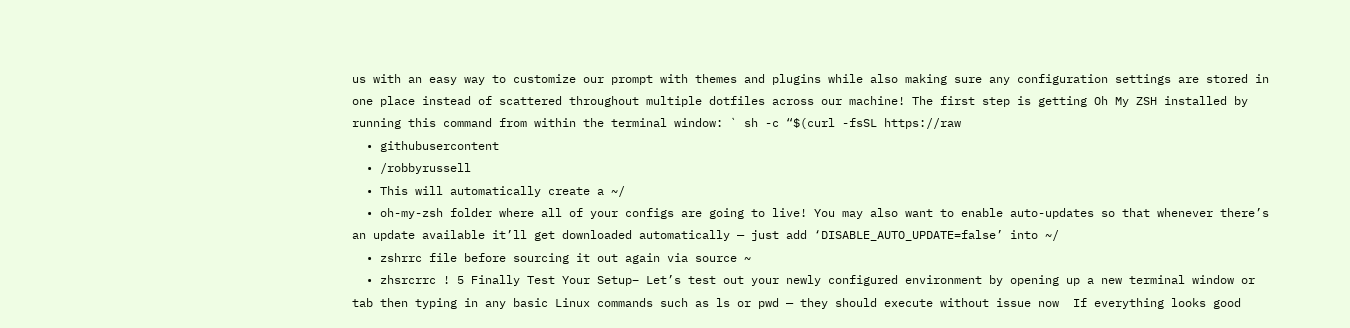us with an easy way to customize our prompt with themes and plugins while also making sure any configuration settings are stored in one place instead of scattered throughout multiple dotfiles across our machine! The first step is getting Oh My ZSH installed by running this command from within the terminal window: ` sh -c “$(curl -fsSL https://raw
  • githubusercontent
  • /robbyrussell
  • This will automatically create a ~/
  • oh-my-zsh folder where all of your configs are going to live! You may also want to enable auto-updates so that whenever there’s an update available it’ll get downloaded automatically — just add ‘DISABLE_AUTO_UPDATE=false’ into ~/
  • zshrrc file before sourcing it out again via source ~
  • zhsrcrrc ! 5 Finally Test Your Setup– Let’s test out your newly configured environment by opening up a new terminal window or tab then typing in any basic Linux commands such as ls or pwd — they should execute without issue now  If everything looks good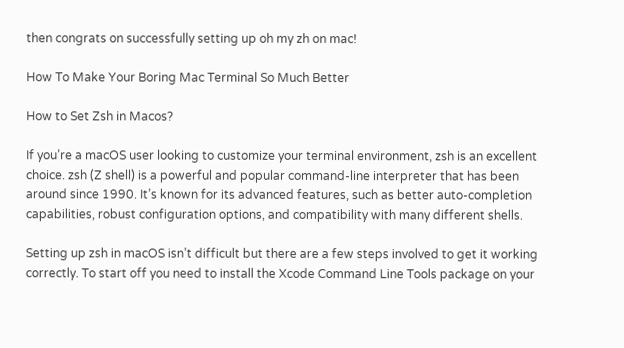then congrats on successfully setting up oh my zh on mac!

How To Make Your Boring Mac Terminal So Much Better

How to Set Zsh in Macos?

If you’re a macOS user looking to customize your terminal environment, zsh is an excellent choice. zsh (Z shell) is a powerful and popular command-line interpreter that has been around since 1990. It’s known for its advanced features, such as better auto-completion capabilities, robust configuration options, and compatibility with many different shells.

Setting up zsh in macOS isn’t difficult but there are a few steps involved to get it working correctly. To start off you need to install the Xcode Command Line Tools package on your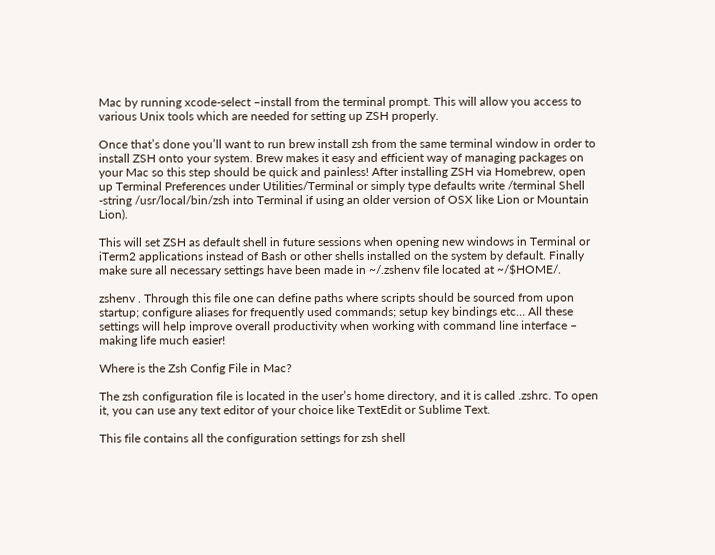Mac by running xcode-select –install from the terminal prompt. This will allow you access to various Unix tools which are needed for setting up ZSH properly.

Once that’s done you’ll want to run brew install zsh from the same terminal window in order to install ZSH onto your system. Brew makes it easy and efficient way of managing packages on your Mac so this step should be quick and painless! After installing ZSH via Homebrew, open up Terminal Preferences under Utilities/Terminal or simply type defaults write /terminal Shell -string /usr/local/bin/zsh into Terminal if using an older version of OSX like Lion or Mountain Lion).

This will set ZSH as default shell in future sessions when opening new windows in Terminal or iTerm2 applications instead of Bash or other shells installed on the system by default. Finally make sure all necessary settings have been made in ~/.zshenv file located at ~/$HOME/.

zshenv . Through this file one can define paths where scripts should be sourced from upon startup; configure aliases for frequently used commands; setup key bindings etc… All these settings will help improve overall productivity when working with command line interface – making life much easier!

Where is the Zsh Config File in Mac?

The zsh configuration file is located in the user’s home directory, and it is called .zshrc. To open it, you can use any text editor of your choice like TextEdit or Sublime Text.

This file contains all the configuration settings for zsh shell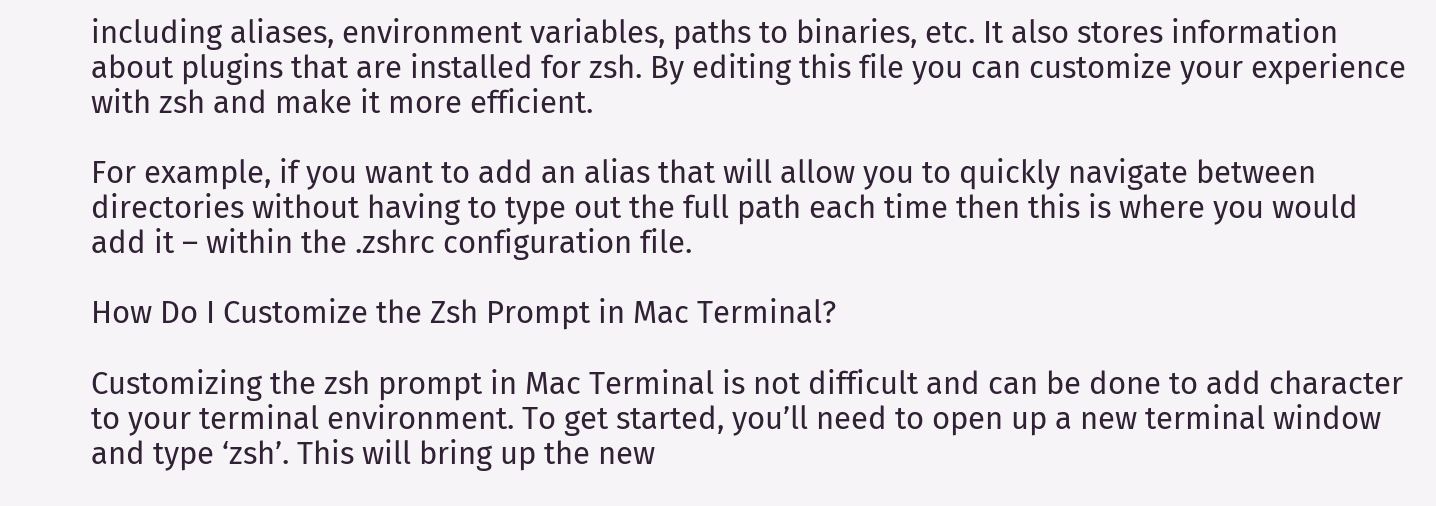including aliases, environment variables, paths to binaries, etc. It also stores information about plugins that are installed for zsh. By editing this file you can customize your experience with zsh and make it more efficient.

For example, if you want to add an alias that will allow you to quickly navigate between directories without having to type out the full path each time then this is where you would add it – within the .zshrc configuration file.

How Do I Customize the Zsh Prompt in Mac Terminal?

Customizing the zsh prompt in Mac Terminal is not difficult and can be done to add character to your terminal environment. To get started, you’ll need to open up a new terminal window and type ‘zsh’. This will bring up the new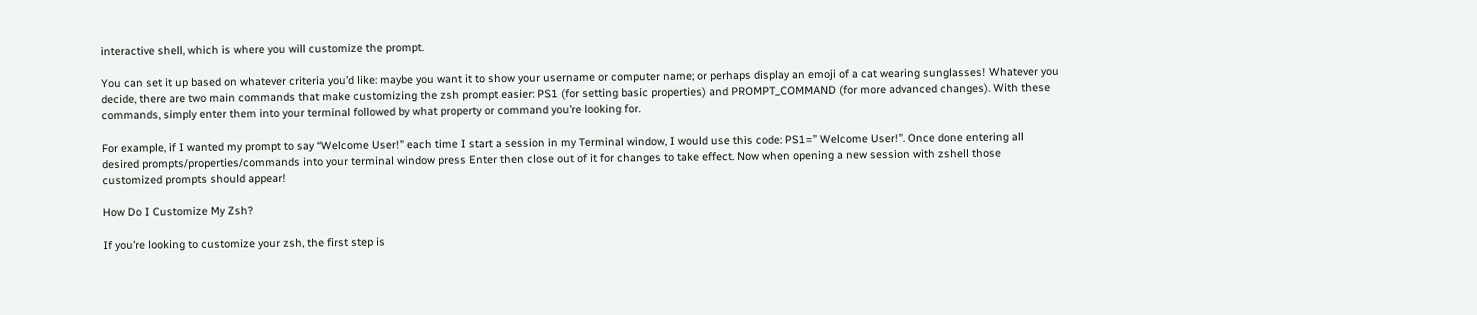interactive shell, which is where you will customize the prompt.

You can set it up based on whatever criteria you’d like: maybe you want it to show your username or computer name; or perhaps display an emoji of a cat wearing sunglasses! Whatever you decide, there are two main commands that make customizing the zsh prompt easier: PS1 (for setting basic properties) and PROMPT_COMMAND (for more advanced changes). With these commands, simply enter them into your terminal followed by what property or command you’re looking for.

For example, if I wanted my prompt to say “Welcome User!” each time I start a session in my Terminal window, I would use this code: PS1=” Welcome User!”. Once done entering all desired prompts/properties/commands into your terminal window press Enter then close out of it for changes to take effect. Now when opening a new session with zshell those customized prompts should appear!

How Do I Customize My Zsh?

If you’re looking to customize your zsh, the first step is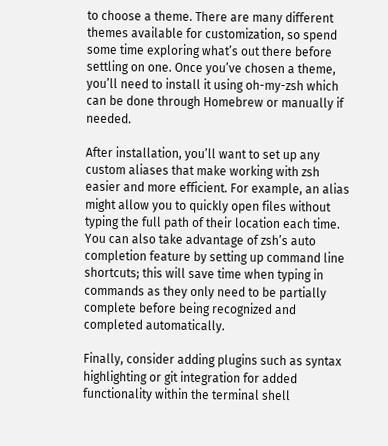to choose a theme. There are many different themes available for customization, so spend some time exploring what’s out there before settling on one. Once you’ve chosen a theme, you’ll need to install it using oh-my-zsh which can be done through Homebrew or manually if needed.

After installation, you’ll want to set up any custom aliases that make working with zsh easier and more efficient. For example, an alias might allow you to quickly open files without typing the full path of their location each time. You can also take advantage of zsh’s auto completion feature by setting up command line shortcuts; this will save time when typing in commands as they only need to be partially complete before being recognized and completed automatically.

Finally, consider adding plugins such as syntax highlighting or git integration for added functionality within the terminal shell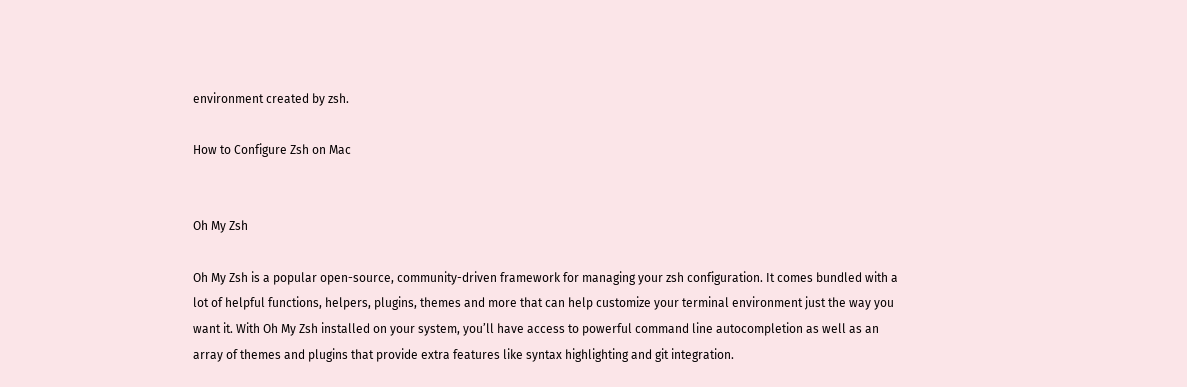environment created by zsh.

How to Configure Zsh on Mac


Oh My Zsh

Oh My Zsh is a popular open-source, community-driven framework for managing your zsh configuration. It comes bundled with a lot of helpful functions, helpers, plugins, themes and more that can help customize your terminal environment just the way you want it. With Oh My Zsh installed on your system, you’ll have access to powerful command line autocompletion as well as an array of themes and plugins that provide extra features like syntax highlighting and git integration.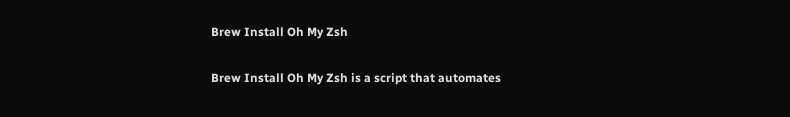Brew Install Oh My Zsh

Brew Install Oh My Zsh is a script that automates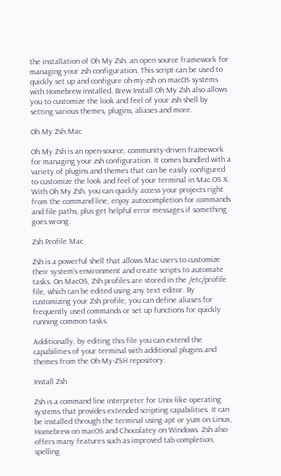the installation of Oh My Zsh, an open source framework for managing your zsh configuration. This script can be used to quickly set up and configure oh-my-zsh on macOS systems with Homebrew installed. Brew Install Oh My Zsh also allows you to customize the look and feel of your zsh shell by setting various themes, plugins, aliases and more.

Oh My Zsh Mac

Oh My Zsh is an open-source, community-driven framework for managing your zsh configuration. It comes bundled with a variety of plugins and themes that can be easily configured to customize the look and feel of your terminal in Mac OS X. With Oh My Zsh, you can quickly access your projects right from the command line, enjoy autocompletion for commands and file paths, plus get helpful error messages if something goes wrong.

Zsh Profile Mac

Zsh is a powerful shell that allows Mac users to customize their system’s environment and create scripts to automate tasks. On MacOS, Zsh profiles are stored in the /etc/profile file, which can be edited using any text editor. By customizing your Zsh profile, you can define aliases for frequently used commands or set up functions for quickly running common tasks.

Additionally, by editing this file you can extend the capabilities of your terminal with additional plugins and themes from the Oh-My-ZSH repository.

Install Zsh

Zsh is a command line interpreter for Unix-like operating systems that provides extended scripting capabilities. It can be installed through the terminal using apt or yum on Linux, Homebrew on macOS and Chocolatey on Windows. Zsh also offers many features such as improved tab completion, spelling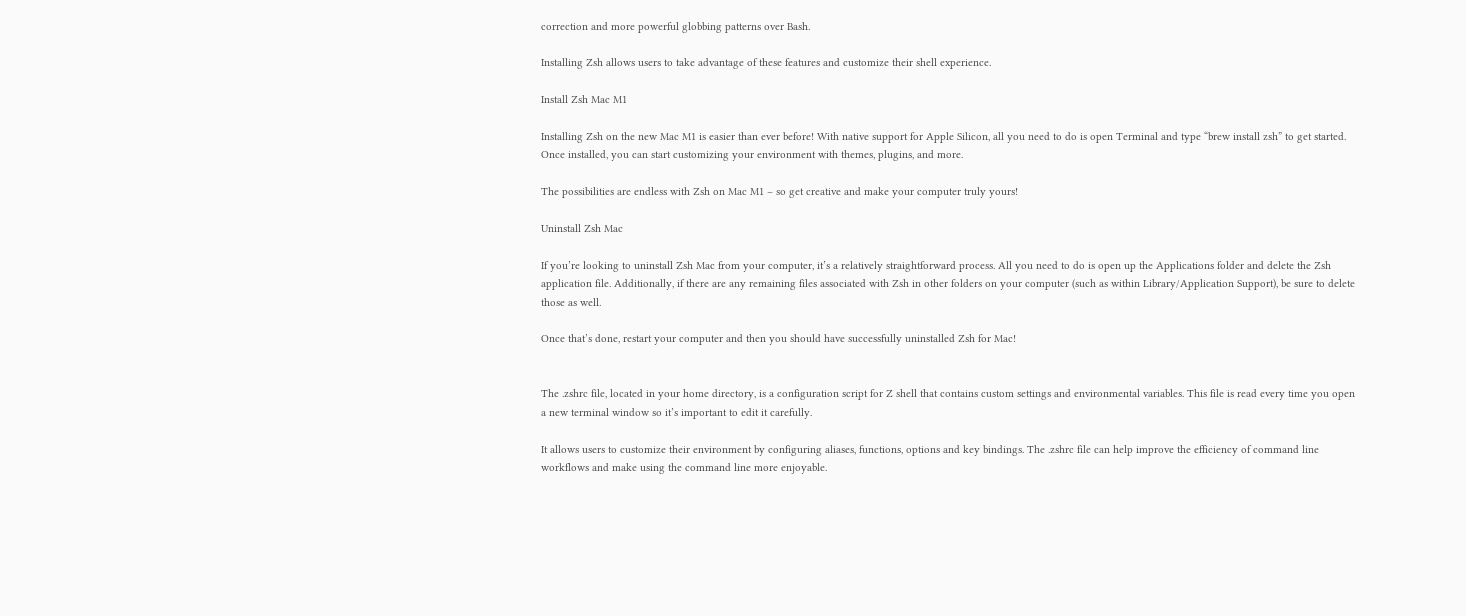correction and more powerful globbing patterns over Bash.

Installing Zsh allows users to take advantage of these features and customize their shell experience.

Install Zsh Mac M1

Installing Zsh on the new Mac M1 is easier than ever before! With native support for Apple Silicon, all you need to do is open Terminal and type “brew install zsh” to get started. Once installed, you can start customizing your environment with themes, plugins, and more.

The possibilities are endless with Zsh on Mac M1 – so get creative and make your computer truly yours!

Uninstall Zsh Mac

If you’re looking to uninstall Zsh Mac from your computer, it’s a relatively straightforward process. All you need to do is open up the Applications folder and delete the Zsh application file. Additionally, if there are any remaining files associated with Zsh in other folders on your computer (such as within Library/Application Support), be sure to delete those as well.

Once that’s done, restart your computer and then you should have successfully uninstalled Zsh for Mac!


The .zshrc file, located in your home directory, is a configuration script for Z shell that contains custom settings and environmental variables. This file is read every time you open a new terminal window so it’s important to edit it carefully.

It allows users to customize their environment by configuring aliases, functions, options and key bindings. The .zshrc file can help improve the efficiency of command line workflows and make using the command line more enjoyable.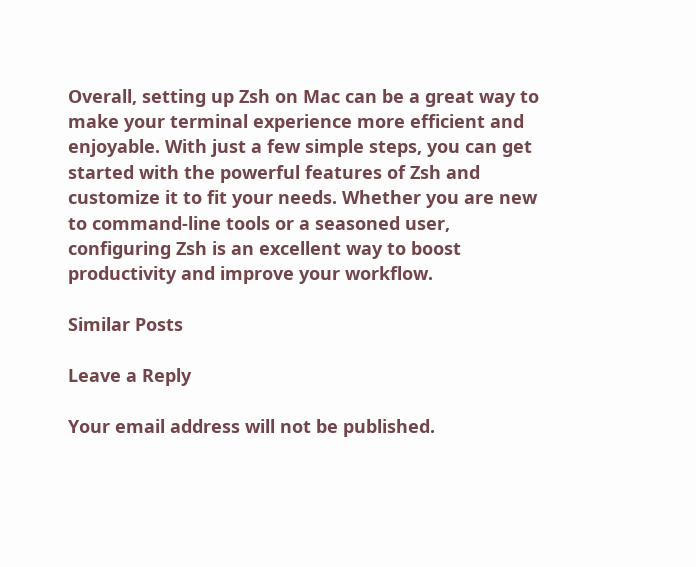Overall, setting up Zsh on Mac can be a great way to make your terminal experience more efficient and enjoyable. With just a few simple steps, you can get started with the powerful features of Zsh and customize it to fit your needs. Whether you are new to command-line tools or a seasoned user, configuring Zsh is an excellent way to boost productivity and improve your workflow.

Similar Posts

Leave a Reply

Your email address will not be published.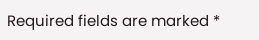Required fields are marked *